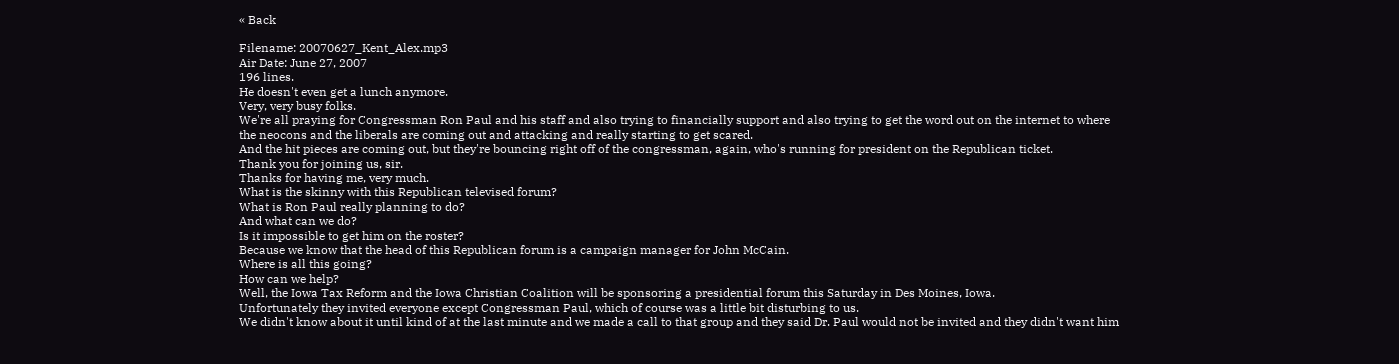« Back

Filename: 20070627_Kent_Alex.mp3
Air Date: June 27, 2007
196 lines.
He doesn't even get a lunch anymore.
Very, very busy folks.
We're all praying for Congressman Ron Paul and his staff and also trying to financially support and also trying to get the word out on the internet to where the neocons and the liberals are coming out and attacking and really starting to get scared.
And the hit pieces are coming out, but they're bouncing right off of the congressman, again, who's running for president on the Republican ticket.
Thank you for joining us, sir.
Thanks for having me, very much.
What is the skinny with this Republican televised forum?
What is Ron Paul really planning to do?
And what can we do?
Is it impossible to get him on the roster?
Because we know that the head of this Republican forum is a campaign manager for John McCain.
Where is all this going?
How can we help?
Well, the Iowa Tax Reform and the Iowa Christian Coalition will be sponsoring a presidential forum this Saturday in Des Moines, Iowa.
Unfortunately they invited everyone except Congressman Paul, which of course was a little bit disturbing to us.
We didn't know about it until kind of at the last minute and we made a call to that group and they said Dr. Paul would not be invited and they didn't want him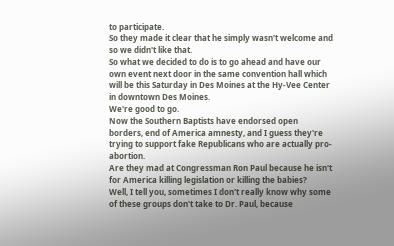to participate.
So they made it clear that he simply wasn't welcome and so we didn't like that.
So what we decided to do is to go ahead and have our own event next door in the same convention hall which will be this Saturday in Des Moines at the Hy-Vee Center in downtown Des Moines.
We're good to go.
Now the Southern Baptists have endorsed open borders, end of America amnesty, and I guess they're trying to support fake Republicans who are actually pro-abortion.
Are they mad at Congressman Ron Paul because he isn't for America killing legislation or killing the babies?
Well, I tell you, sometimes I don't really know why some of these groups don't take to Dr. Paul, because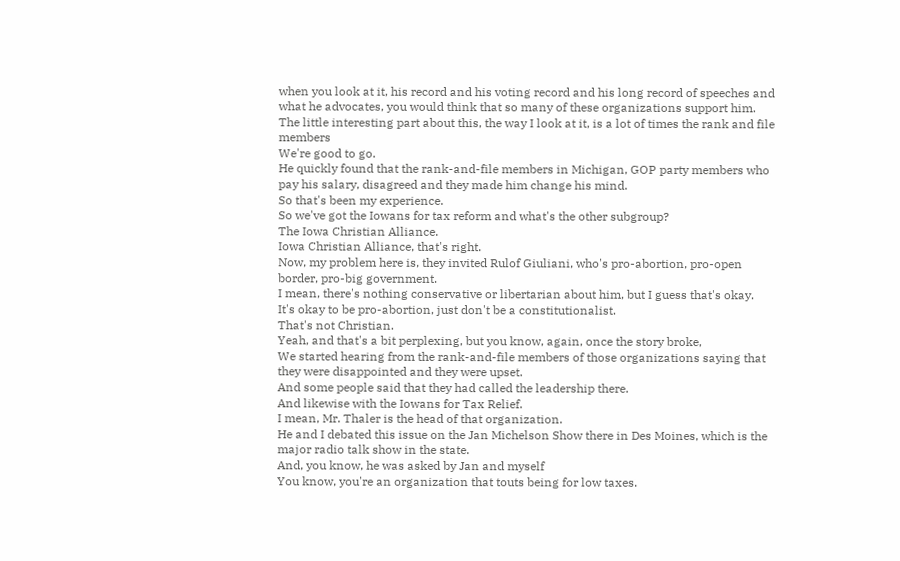when you look at it, his record and his voting record and his long record of speeches and what he advocates, you would think that so many of these organizations support him.
The little interesting part about this, the way I look at it, is a lot of times the rank and file members
We're good to go.
He quickly found that the rank-and-file members in Michigan, GOP party members who pay his salary, disagreed and they made him change his mind.
So that's been my experience.
So we've got the Iowans for tax reform and what's the other subgroup?
The Iowa Christian Alliance.
Iowa Christian Alliance, that's right.
Now, my problem here is, they invited Rulof Giuliani, who's pro-abortion, pro-open border, pro-big government.
I mean, there's nothing conservative or libertarian about him, but I guess that's okay.
It's okay to be pro-abortion, just don't be a constitutionalist.
That's not Christian.
Yeah, and that's a bit perplexing, but you know, again, once the story broke,
We started hearing from the rank-and-file members of those organizations saying that they were disappointed and they were upset.
And some people said that they had called the leadership there.
And likewise with the Iowans for Tax Relief.
I mean, Mr. Thaler is the head of that organization.
He and I debated this issue on the Jan Michelson Show there in Des Moines, which is the major radio talk show in the state.
And, you know, he was asked by Jan and myself
You know, you're an organization that touts being for low taxes.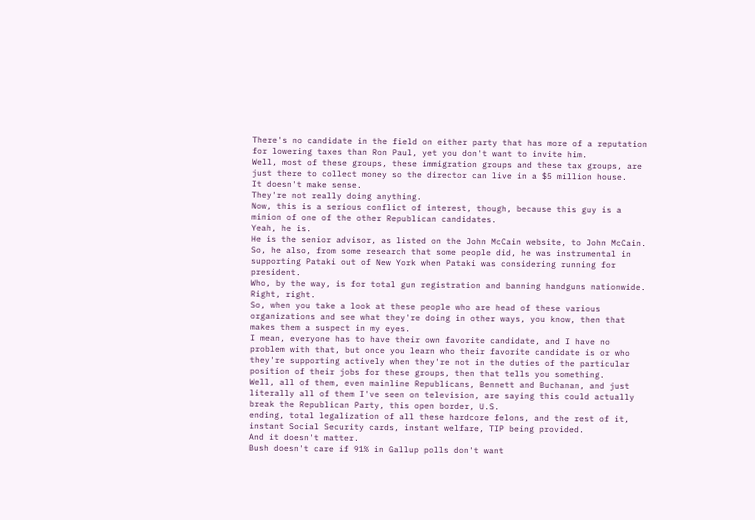There's no candidate in the field on either party that has more of a reputation for lowering taxes than Ron Paul, yet you don't want to invite him.
Well, most of these groups, these immigration groups and these tax groups, are just there to collect money so the director can live in a $5 million house.
It doesn't make sense.
They're not really doing anything.
Now, this is a serious conflict of interest, though, because this guy is a minion of one of the other Republican candidates.
Yeah, he is.
He is the senior advisor, as listed on the John McCain website, to John McCain.
So, he also, from some research that some people did, he was instrumental in supporting Pataki out of New York when Pataki was considering running for president.
Who, by the way, is for total gun registration and banning handguns nationwide.
Right, right.
So, when you take a look at these people who are head of these various organizations and see what they're doing in other ways, you know, then that makes them a suspect in my eyes.
I mean, everyone has to have their own favorite candidate, and I have no problem with that, but once you learn who their favorite candidate is or who they're supporting actively when they're not in the duties of the particular position of their jobs for these groups, then that tells you something.
Well, all of them, even mainline Republicans, Bennett and Buchanan, and just literally all of them I've seen on television, are saying this could actually break the Republican Party, this open border, U.S.
ending, total legalization of all these hardcore felons, and the rest of it, instant Social Security cards, instant welfare, TIP being provided.
And it doesn't matter.
Bush doesn't care if 91% in Gallup polls don't want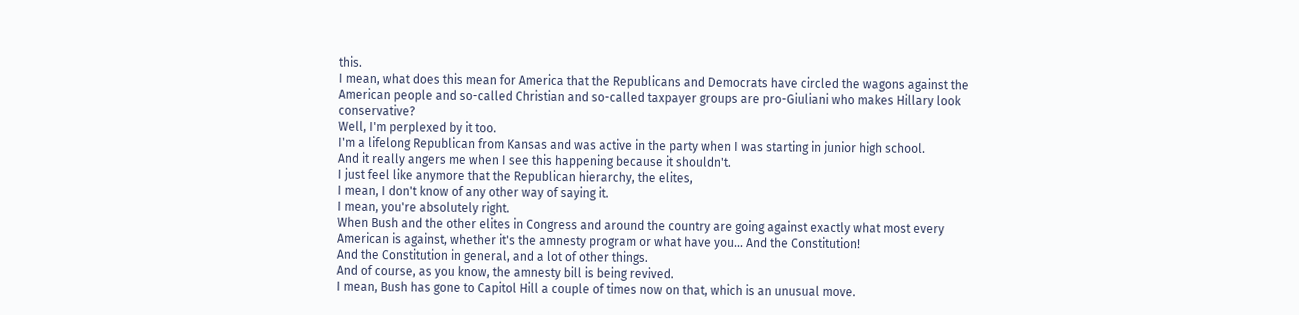this.
I mean, what does this mean for America that the Republicans and Democrats have circled the wagons against the American people and so-called Christian and so-called taxpayer groups are pro-Giuliani who makes Hillary look conservative?
Well, I'm perplexed by it too.
I'm a lifelong Republican from Kansas and was active in the party when I was starting in junior high school.
And it really angers me when I see this happening because it shouldn't.
I just feel like anymore that the Republican hierarchy, the elites,
I mean, I don't know of any other way of saying it.
I mean, you're absolutely right.
When Bush and the other elites in Congress and around the country are going against exactly what most every American is against, whether it's the amnesty program or what have you... And the Constitution!
And the Constitution in general, and a lot of other things.
And of course, as you know, the amnesty bill is being revived.
I mean, Bush has gone to Capitol Hill a couple of times now on that, which is an unusual move.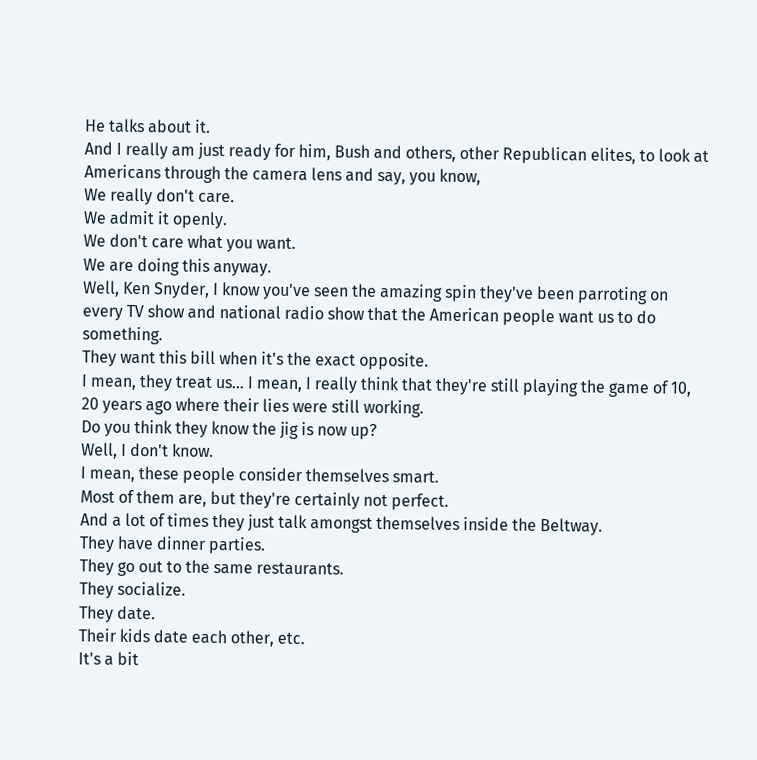He talks about it.
And I really am just ready for him, Bush and others, other Republican elites, to look at Americans through the camera lens and say, you know,
We really don't care.
We admit it openly.
We don't care what you want.
We are doing this anyway.
Well, Ken Snyder, I know you've seen the amazing spin they've been parroting on every TV show and national radio show that the American people want us to do something.
They want this bill when it's the exact opposite.
I mean, they treat us... I mean, I really think that they're still playing the game of 10, 20 years ago where their lies were still working.
Do you think they know the jig is now up?
Well, I don't know.
I mean, these people consider themselves smart.
Most of them are, but they're certainly not perfect.
And a lot of times they just talk amongst themselves inside the Beltway.
They have dinner parties.
They go out to the same restaurants.
They socialize.
They date.
Their kids date each other, etc.
It's a bit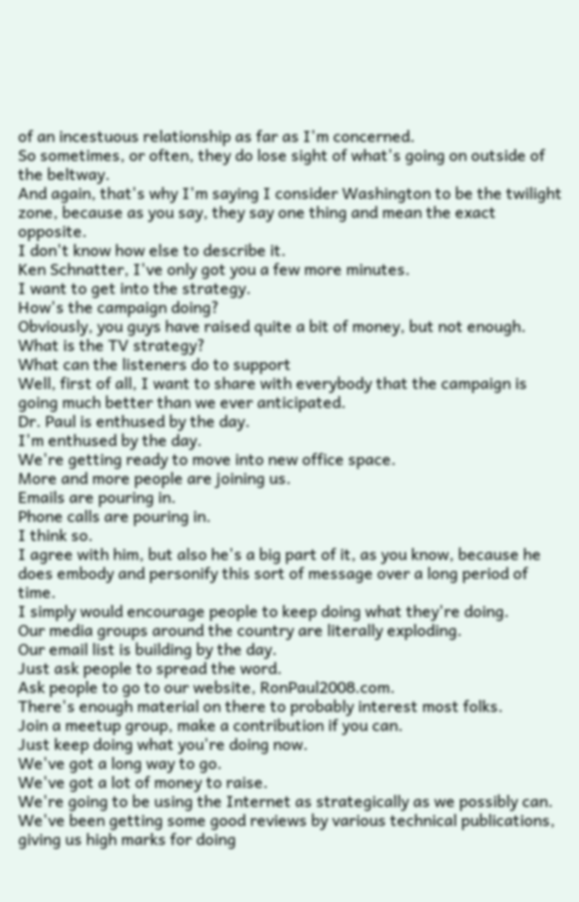of an incestuous relationship as far as I'm concerned.
So sometimes, or often, they do lose sight of what's going on outside of the beltway.
And again, that's why I'm saying I consider Washington to be the twilight zone, because as you say, they say one thing and mean the exact opposite.
I don't know how else to describe it.
Ken Schnatter, I've only got you a few more minutes.
I want to get into the strategy.
How's the campaign doing?
Obviously, you guys have raised quite a bit of money, but not enough.
What is the TV strategy?
What can the listeners do to support
Well, first of all, I want to share with everybody that the campaign is going much better than we ever anticipated.
Dr. Paul is enthused by the day.
I'm enthused by the day.
We're getting ready to move into new office space.
More and more people are joining us.
Emails are pouring in.
Phone calls are pouring in.
I think so.
I agree with him, but also he's a big part of it, as you know, because he does embody and personify this sort of message over a long period of time.
I simply would encourage people to keep doing what they're doing.
Our media groups around the country are literally exploding.
Our email list is building by the day.
Just ask people to spread the word.
Ask people to go to our website, RonPaul2008.com.
There's enough material on there to probably interest most folks.
Join a meetup group, make a contribution if you can.
Just keep doing what you're doing now.
We've got a long way to go.
We've got a lot of money to raise.
We're going to be using the Internet as strategically as we possibly can.
We've been getting some good reviews by various technical publications, giving us high marks for doing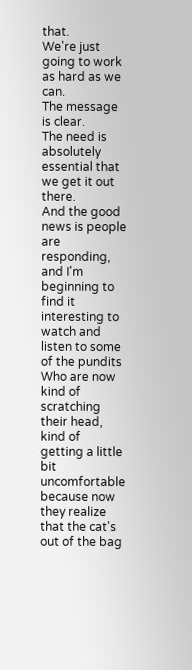that.
We're just going to work as hard as we can.
The message is clear.
The need is absolutely essential that we get it out there.
And the good news is people are responding, and I'm beginning to find it interesting to watch and listen to some of the pundits
Who are now kind of scratching their head, kind of getting a little bit uncomfortable because now they realize that the cat's out of the bag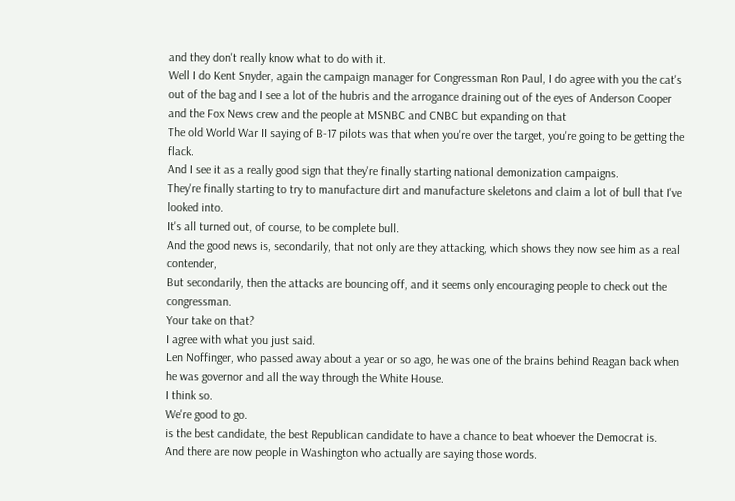and they don't really know what to do with it.
Well I do Kent Snyder, again the campaign manager for Congressman Ron Paul, I do agree with you the cat's out of the bag and I see a lot of the hubris and the arrogance draining out of the eyes of Anderson Cooper and the Fox News crew and the people at MSNBC and CNBC but expanding on that
The old World War II saying of B-17 pilots was that when you're over the target, you're going to be getting the flack.
And I see it as a really good sign that they're finally starting national demonization campaigns.
They're finally starting to try to manufacture dirt and manufacture skeletons and claim a lot of bull that I've looked into.
It's all turned out, of course, to be complete bull.
And the good news is, secondarily, that not only are they attacking, which shows they now see him as a real contender,
But secondarily, then the attacks are bouncing off, and it seems only encouraging people to check out the congressman.
Your take on that?
I agree with what you just said.
Len Noffinger, who passed away about a year or so ago, he was one of the brains behind Reagan back when he was governor and all the way through the White House.
I think so.
We're good to go.
is the best candidate, the best Republican candidate to have a chance to beat whoever the Democrat is.
And there are now people in Washington who actually are saying those words.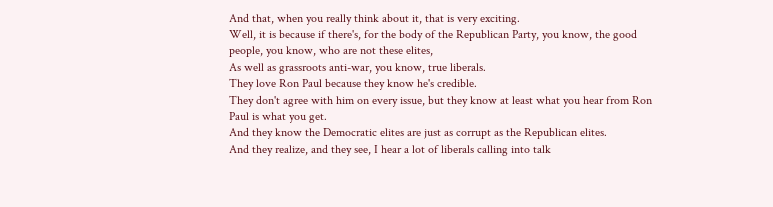And that, when you really think about it, that is very exciting.
Well, it is because if there's, for the body of the Republican Party, you know, the good people, you know, who are not these elites,
As well as grassroots anti-war, you know, true liberals.
They love Ron Paul because they know he's credible.
They don't agree with him on every issue, but they know at least what you hear from Ron Paul is what you get.
And they know the Democratic elites are just as corrupt as the Republican elites.
And they realize, and they see, I hear a lot of liberals calling into talk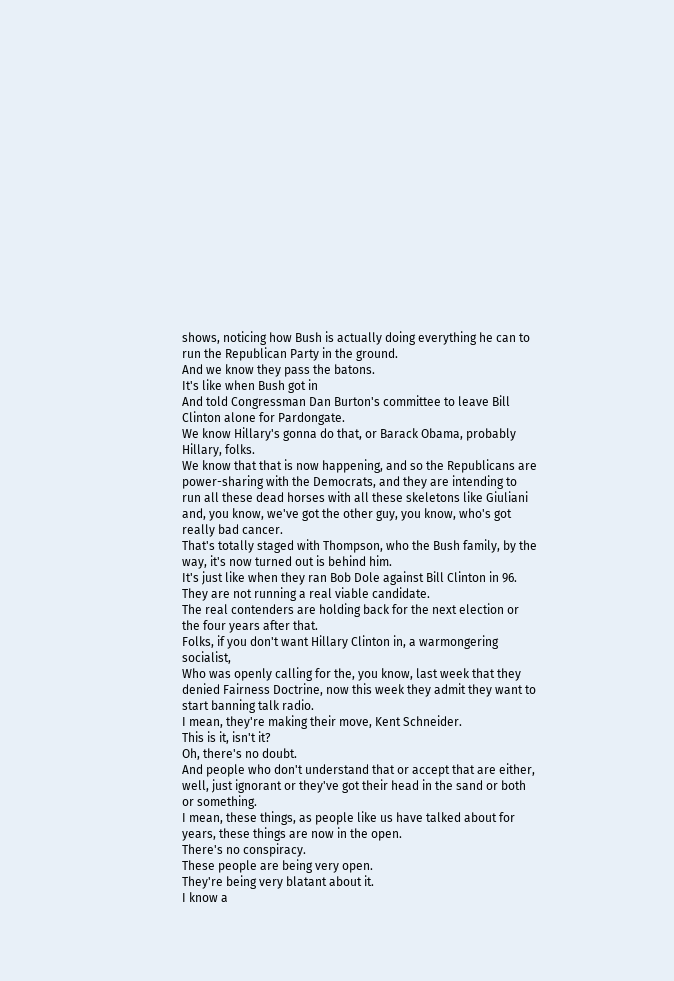shows, noticing how Bush is actually doing everything he can to run the Republican Party in the ground.
And we know they pass the batons.
It's like when Bush got in
And told Congressman Dan Burton's committee to leave Bill Clinton alone for Pardongate.
We know Hillary's gonna do that, or Barack Obama, probably Hillary, folks.
We know that that is now happening, and so the Republicans are power-sharing with the Democrats, and they are intending to run all these dead horses with all these skeletons like Giuliani and, you know, we've got the other guy, you know, who's got really bad cancer.
That's totally staged with Thompson, who the Bush family, by the way, it's now turned out is behind him.
It's just like when they ran Bob Dole against Bill Clinton in 96.
They are not running a real viable candidate.
The real contenders are holding back for the next election or the four years after that.
Folks, if you don't want Hillary Clinton in, a warmongering socialist,
Who was openly calling for the, you know, last week that they denied Fairness Doctrine, now this week they admit they want to start banning talk radio.
I mean, they're making their move, Kent Schneider.
This is it, isn't it?
Oh, there's no doubt.
And people who don't understand that or accept that are either, well, just ignorant or they've got their head in the sand or both or something.
I mean, these things, as people like us have talked about for years, these things are now in the open.
There's no conspiracy.
These people are being very open.
They're being very blatant about it.
I know a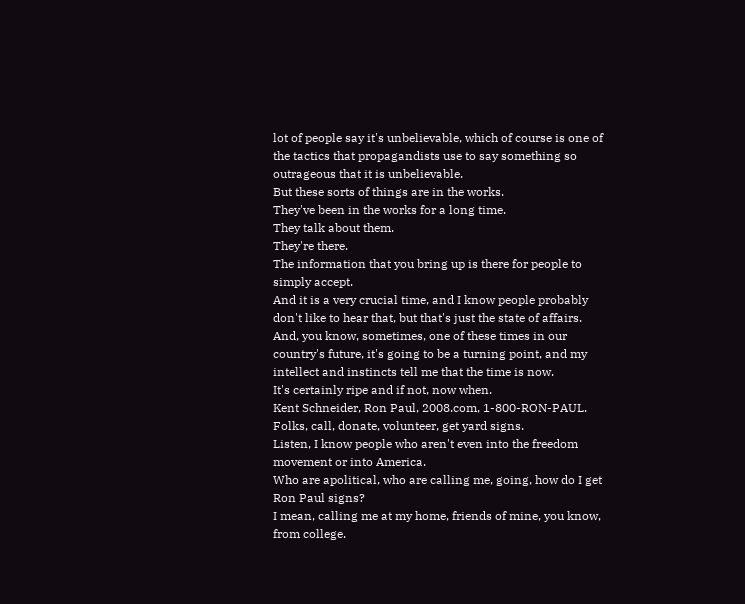lot of people say it's unbelievable, which of course is one of the tactics that propagandists use to say something so outrageous that it is unbelievable.
But these sorts of things are in the works.
They've been in the works for a long time.
They talk about them.
They're there.
The information that you bring up is there for people to simply accept.
And it is a very crucial time, and I know people probably don't like to hear that, but that's just the state of affairs.
And, you know, sometimes, one of these times in our country's future, it's going to be a turning point, and my intellect and instincts tell me that the time is now.
It's certainly ripe and if not, now when.
Kent Schneider, Ron Paul, 2008.com, 1-800-RON-PAUL.
Folks, call, donate, volunteer, get yard signs.
Listen, I know people who aren't even into the freedom movement or into America.
Who are apolitical, who are calling me, going, how do I get Ron Paul signs?
I mean, calling me at my home, friends of mine, you know, from college.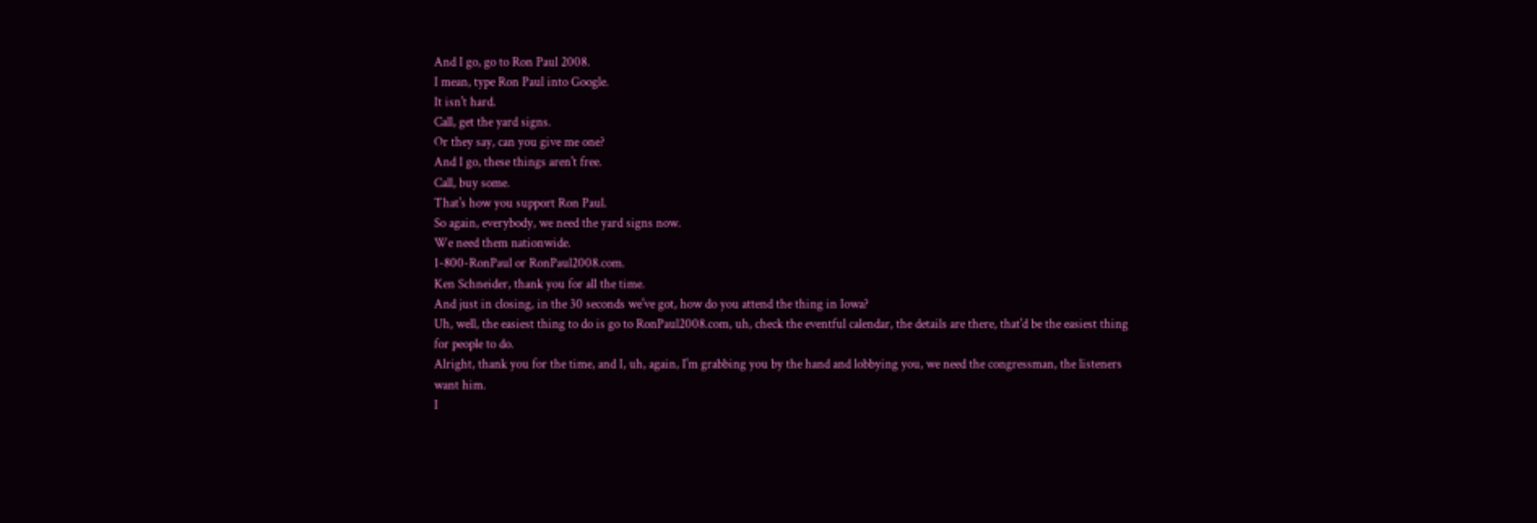And I go, go to Ron Paul 2008.
I mean, type Ron Paul into Google.
It isn't hard.
Call, get the yard signs.
Or they say, can you give me one?
And I go, these things aren't free.
Call, buy some.
That's how you support Ron Paul.
So again, everybody, we need the yard signs now.
We need them nationwide.
1-800-RonPaul or RonPaul2008.com.
Ken Schneider, thank you for all the time.
And just in closing, in the 30 seconds we've got, how do you attend the thing in Iowa?
Uh, well, the easiest thing to do is go to RonPaul2008.com, uh, check the eventful calendar, the details are there, that'd be the easiest thing for people to do.
Alright, thank you for the time, and I, uh, again, I'm grabbing you by the hand and lobbying you, we need the congressman, the listeners want him.
I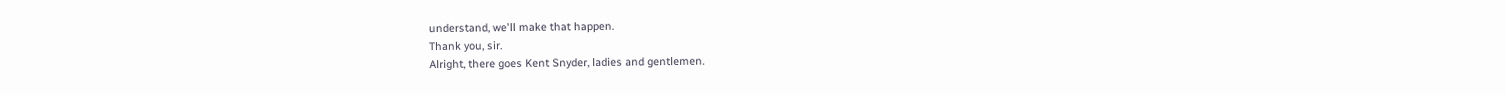understand, we'll make that happen.
Thank you, sir.
Alright, there goes Kent Snyder, ladies and gentlemen.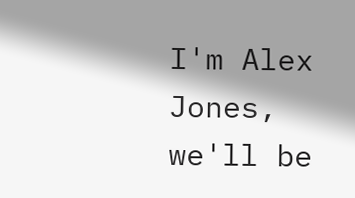I'm Alex Jones, we'll be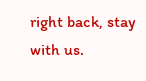right back, stay with us.